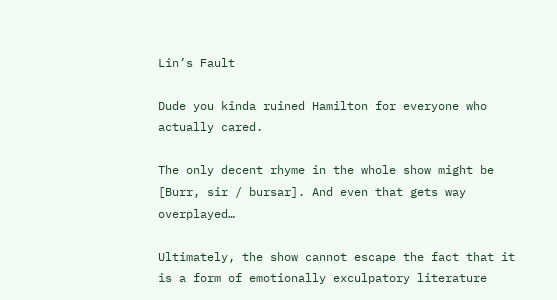Lin’s Fault

Dude you kinda ruined Hamilton for everyone who actually cared.

The only decent rhyme in the whole show might be [Burr, sir / bursar]. And even that gets way overplayed…

Ultimately, the show cannot escape the fact that it is a form of emotionally exculpatory literature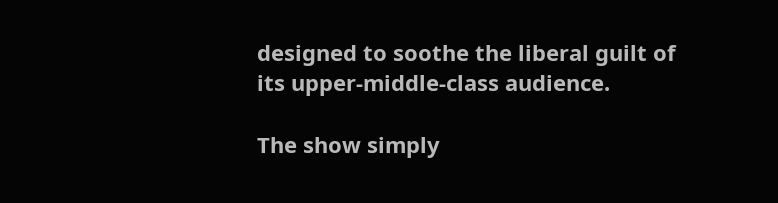designed to soothe the liberal guilt of its upper-middle-class audience.

The show simply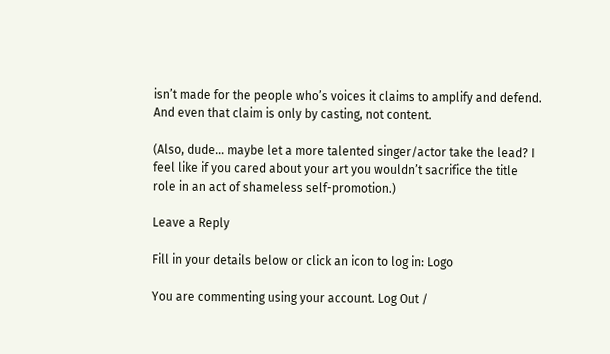isn’t made for the people who’s voices it claims to amplify and defend. And even that claim is only by casting, not content.

(Also, dude… maybe let a more talented singer/actor take the lead? I feel like if you cared about your art you wouldn’t sacrifice the title role in an act of shameless self-promotion.)

Leave a Reply

Fill in your details below or click an icon to log in: Logo

You are commenting using your account. Log Out /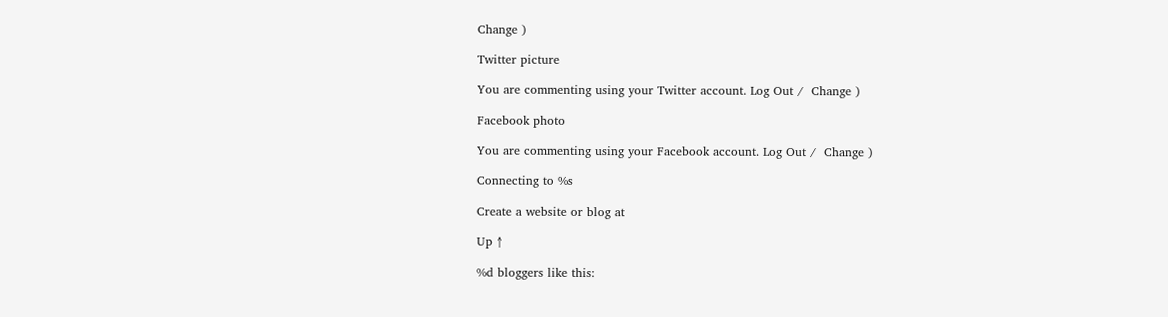Change )

Twitter picture

You are commenting using your Twitter account. Log Out /  Change )

Facebook photo

You are commenting using your Facebook account. Log Out /  Change )

Connecting to %s

Create a website or blog at

Up ↑

%d bloggers like this: